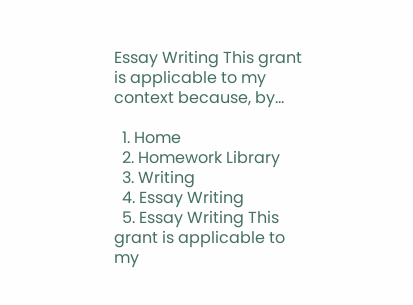Essay Writing This grant is applicable to my context because, by...

  1. Home
  2. Homework Library
  3. Writing
  4. Essay Writing
  5. Essay Writing This grant is applicable to my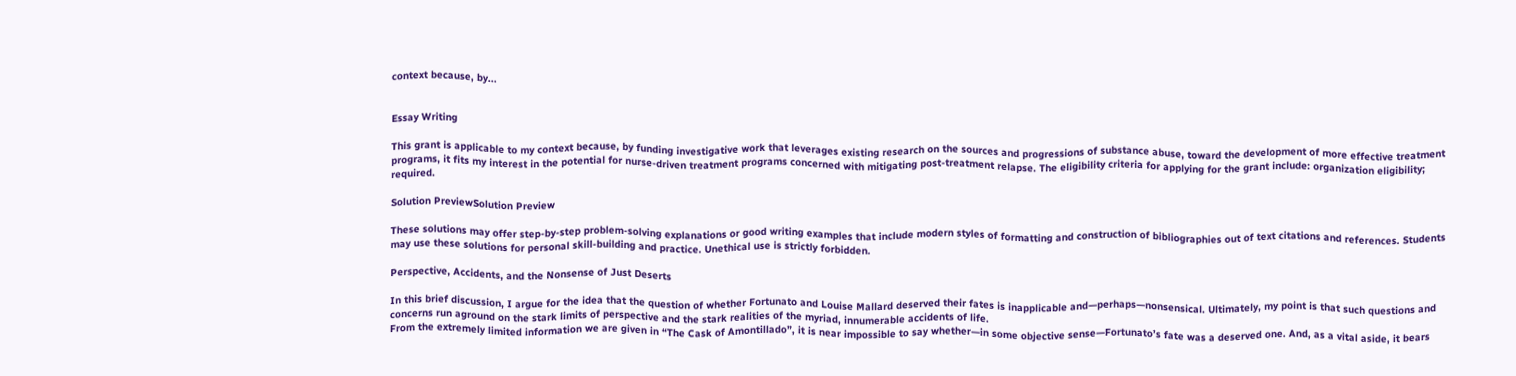context because, by...


Essay Writing

This grant is applicable to my context because, by funding investigative work that leverages existing research on the sources and progressions of substance abuse, toward the development of more effective treatment programs, it fits my interest in the potential for nurse-driven treatment programs concerned with mitigating post-treatment relapse. The eligibility criteria for applying for the grant include: organization eligibility; required.

Solution PreviewSolution Preview

These solutions may offer step-by-step problem-solving explanations or good writing examples that include modern styles of formatting and construction of bibliographies out of text citations and references. Students may use these solutions for personal skill-building and practice. Unethical use is strictly forbidden.

Perspective, Accidents, and the Nonsense of Just Deserts

In this brief discussion, I argue for the idea that the question of whether Fortunato and Louise Mallard deserved their fates is inapplicable and—perhaps—nonsensical. Ultimately, my point is that such questions and concerns run aground on the stark limits of perspective and the stark realities of the myriad, innumerable accidents of life.
From the extremely limited information we are given in “The Cask of Amontillado”, it is near impossible to say whether—in some objective sense—Fortunato’s fate was a deserved one. And, as a vital aside, it bears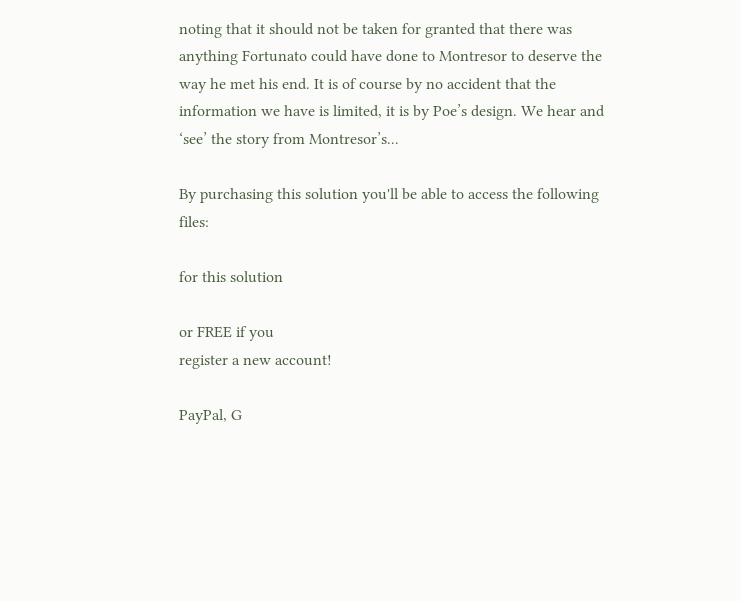noting that it should not be taken for granted that there was anything Fortunato could have done to Montresor to deserve the way he met his end. It is of course by no accident that the information we have is limited, it is by Poe’s design. We hear and ‘see’ the story from Montresor’s...

By purchasing this solution you'll be able to access the following files:

for this solution

or FREE if you
register a new account!

PayPal, G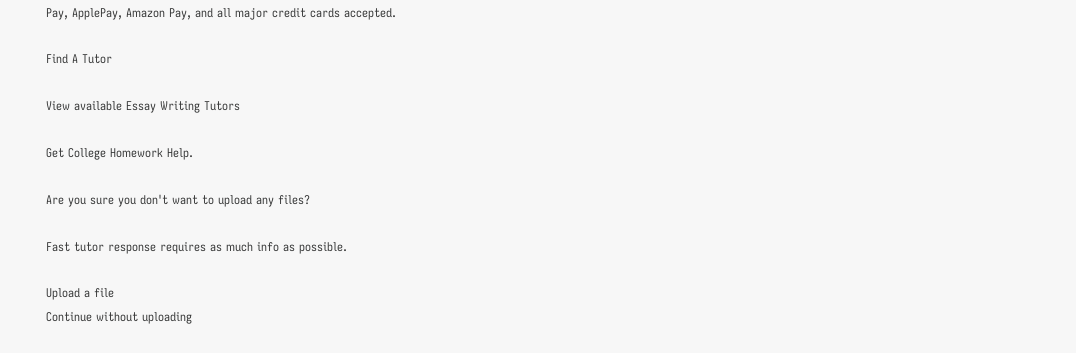Pay, ApplePay, Amazon Pay, and all major credit cards accepted.

Find A Tutor

View available Essay Writing Tutors

Get College Homework Help.

Are you sure you don't want to upload any files?

Fast tutor response requires as much info as possible.

Upload a file
Continue without uploading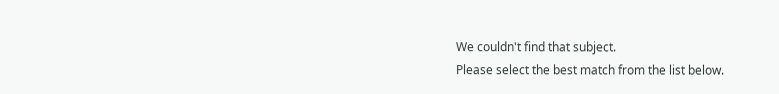We couldn't find that subject.
Please select the best match from the list below.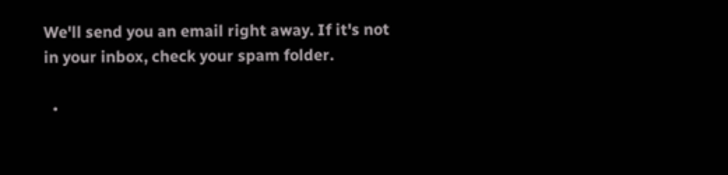We'll send you an email right away. If it's not in your inbox, check your spam folder.

  •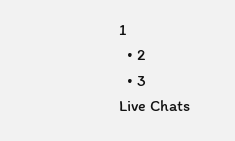1
  • 2
  • 3
Live Chats